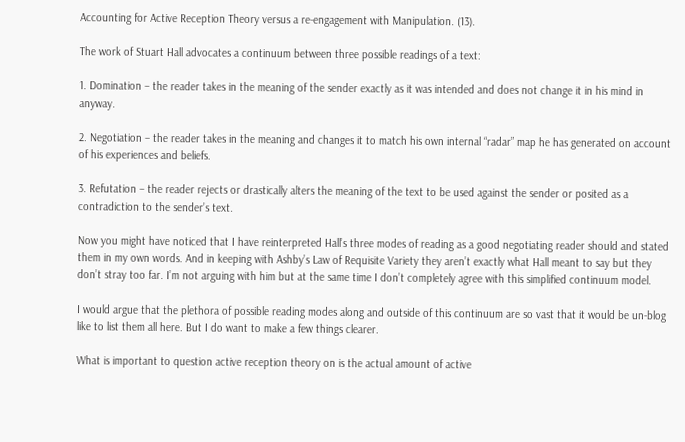Accounting for Active Reception Theory versus a re-engagement with Manipulation. (13).

The work of Stuart Hall advocates a continuum between three possible readings of a text:

1. Domination – the reader takes in the meaning of the sender exactly as it was intended and does not change it in his mind in anyway.

2. Negotiation – the reader takes in the meaning and changes it to match his own internal “radar” map he has generated on account of his experiences and beliefs.

3. Refutation – the reader rejects or drastically alters the meaning of the text to be used against the sender or posited as a contradiction to the sender’s text.

Now you might have noticed that I have reinterpreted Hall’s three modes of reading as a good negotiating reader should and stated them in my own words. And in keeping with Ashby’s Law of Requisite Variety they aren’t exactly what Hall meant to say but they don’t stray too far. I’m not arguing with him but at the same time I don’t completely agree with this simplified continuum model.

I would argue that the plethora of possible reading modes along and outside of this continuum are so vast that it would be un-blog like to list them all here. But I do want to make a few things clearer.

What is important to question active reception theory on is the actual amount of active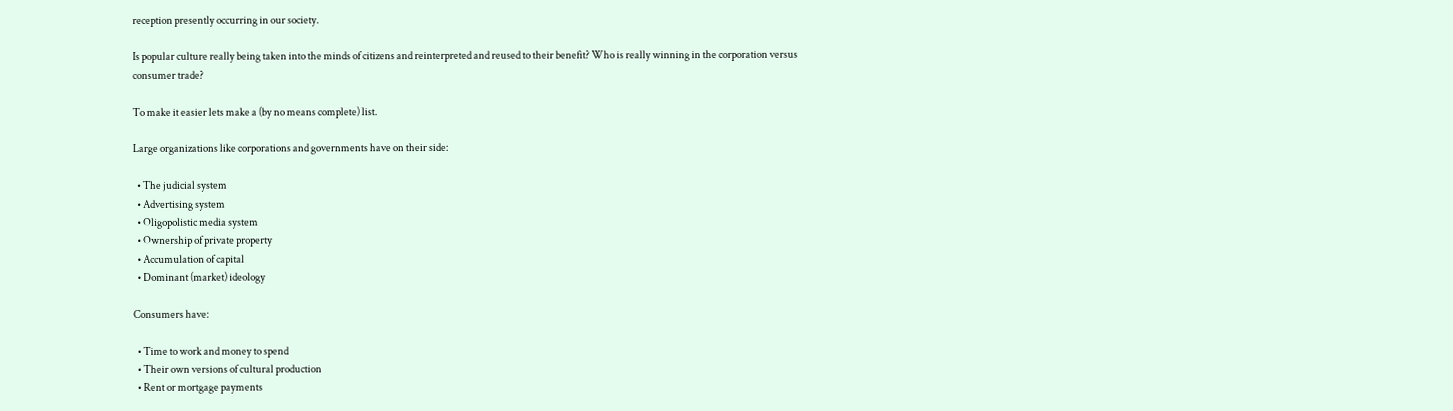reception presently occurring in our society.

Is popular culture really being taken into the minds of citizens and reinterpreted and reused to their benefit? Who is really winning in the corporation versus consumer trade?

To make it easier lets make a (by no means complete) list.

Large organizations like corporations and governments have on their side:

  • The judicial system
  • Advertising system
  • Oligopolistic media system
  • Ownership of private property
  • Accumulation of capital
  • Dominant (market) ideology

Consumers have:

  • Time to work and money to spend
  • Their own versions of cultural production
  • Rent or mortgage payments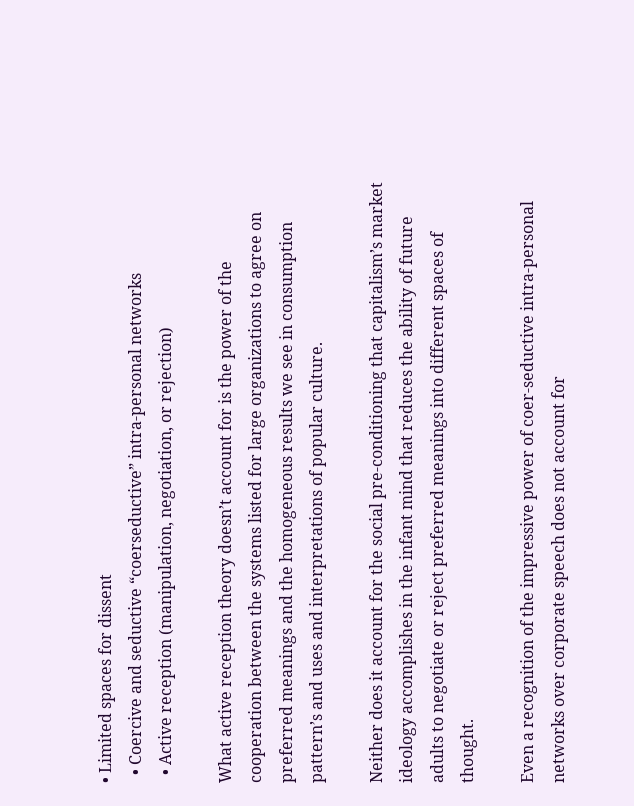• Limited spaces for dissent
  • Coercive and seductive “coerseductive” intra-personal networks
  • Active reception (manipulation, negotiation, or rejection)

What active reception theory doesn’t account for is the power of the cooperation between the systems listed for large organizations to agree on preferred meanings and the homogeneous results we see in consumption pattern’s and uses and interpretations of popular culture.

Neither does it account for the social pre-conditioning that capitalism’s market ideology accomplishes in the infant mind that reduces the ability of future adults to negotiate or reject preferred meanings into different spaces of thought.

Even a recognition of the impressive power of coer-seductive intra-personal networks over corporate speech does not account for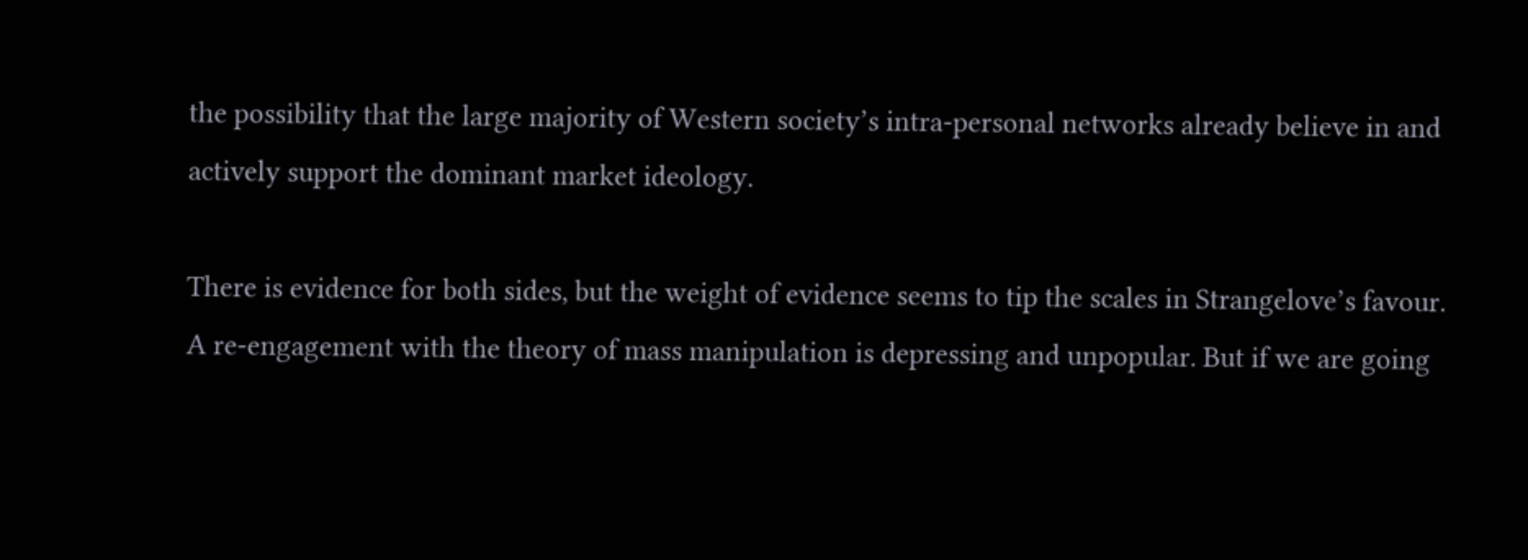the possibility that the large majority of Western society’s intra-personal networks already believe in and actively support the dominant market ideology.

There is evidence for both sides, but the weight of evidence seems to tip the scales in Strangelove’s favour. A re-engagement with the theory of mass manipulation is depressing and unpopular. But if we are going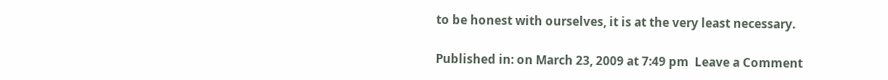to be honest with ourselves, it is at the very least necessary.

Published in: on March 23, 2009 at 7:49 pm  Leave a Comment